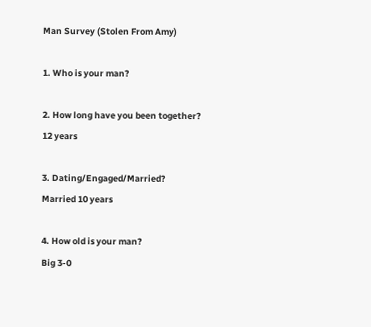Man Survey (Stolen From Amy)

1. Who is your man?

2. How long have you been together?
12 years

3. Dating/Engaged/Married?
Married 10 years

4. How old is your man?
Big 3-0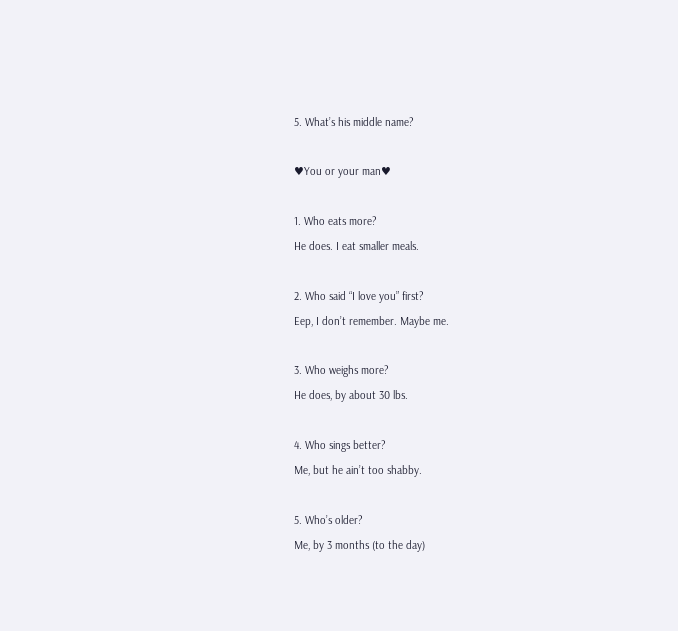5. What’s his middle name?

♥You or your man♥

1. Who eats more?
He does. I eat smaller meals.

2. Who said “I love you” first?
Eep, I don’t remember. Maybe me.

3. Who weighs more?
He does, by about 30 lbs.

4. Who sings better?
Me, but he ain’t too shabby.

5. Who’s older?
Me, by 3 months (to the day)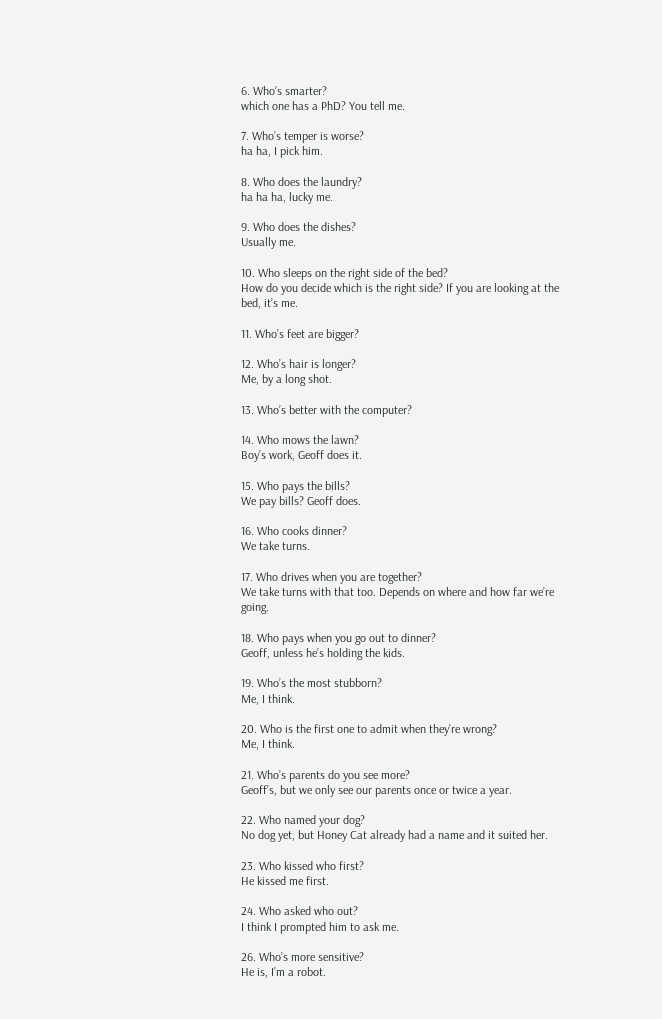6. Who’s smarter?
which one has a PhD? You tell me.

7. Who’s temper is worse?
ha ha, I pick him.

8. Who does the laundry?
ha ha ha, lucky me.

9. Who does the dishes?
Usually me.

10. Who sleeps on the right side of the bed?
How do you decide which is the right side? If you are looking at the bed, it’s me.

11. Who’s feet are bigger?

12. Who’s hair is longer?
Me, by a long shot.

13. Who’s better with the computer?

14. Who mows the lawn?
Boy’s work, Geoff does it.

15. Who pays the bills?
We pay bills? Geoff does.

16. Who cooks dinner?
We take turns.

17. Who drives when you are together?
We take turns with that too. Depends on where and how far we’re going.

18. Who pays when you go out to dinner?
Geoff, unless he’s holding the kids.

19. Who’s the most stubborn?
Me, I think.

20. Who is the first one to admit when they’re wrong?
Me, I think.

21. Who’s parents do you see more?
Geoff’s, but we only see our parents once or twice a year.

22. Who named your dog?
No dog yet, but Honey Cat already had a name and it suited her.

23. Who kissed who first?
He kissed me first.

24. Who asked who out?
I think I prompted him to ask me.

26. Who’s more sensitive?
He is, I’m a robot.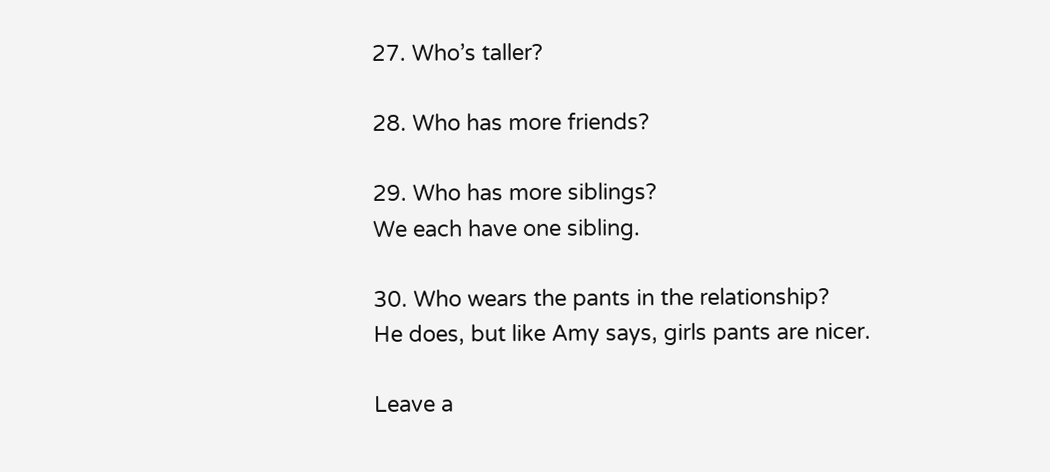27. Who’s taller?

28. Who has more friends?

29. Who has more siblings?
We each have one sibling.

30. Who wears the pants in the relationship?
He does, but like Amy says, girls pants are nicer.

Leave a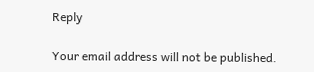Reply

Your email address will not be published.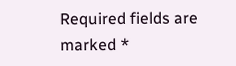Required fields are marked *